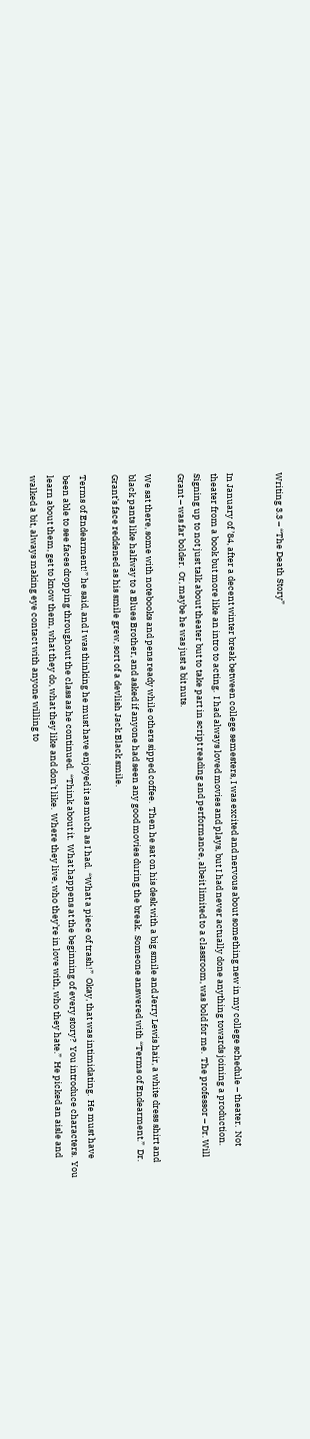Writing 3.3 – “The Death Story”


In January of ’84, after a decent winter break between college semesters, I was excited and nervous about something new in my college schedule – theater.  Not theater from a book but more like an intro to acting.  I had always loved movies and plays, but I had never actually done anything towards joining a production.  Signing up to not just talk about theater but to take part in script reading and performance, albeit limited to a classroom, was bold for me.  The professor – Dr. Will Grant – was far bolder.  Or, maybe he was just a bit nuts.

We sat there, some with notebooks and pens ready while others sipped coffee.  Then he sat on his desk with a big smile and Jerry Lewis hair, a white dress shirt and black pants like halfway to a Blues Brother, and asked if anyone had seen any good movies during the break.  Someone answered with “Terms of Endearment.”  Dr. Grant’s face reddened as his smile grew, sort of a devlish Jack Black smile.

Terms of Endearment!” he said, and I was thinking he must have enjoyed it as much as I had.  “What a piece of trash!”  Okay, that was intimidating.  He must have been able to see faces dropping throughout the class as he continued.  “Think about it.  What happens at the beginning of every story?  You introduce characters.  You learn about them, get to know them, what they do, what they like and don’t like.  Where they live, who they’re in love with, who they hate.”  He picked an aisle and walked a bit, always making eye contact with anyone willing to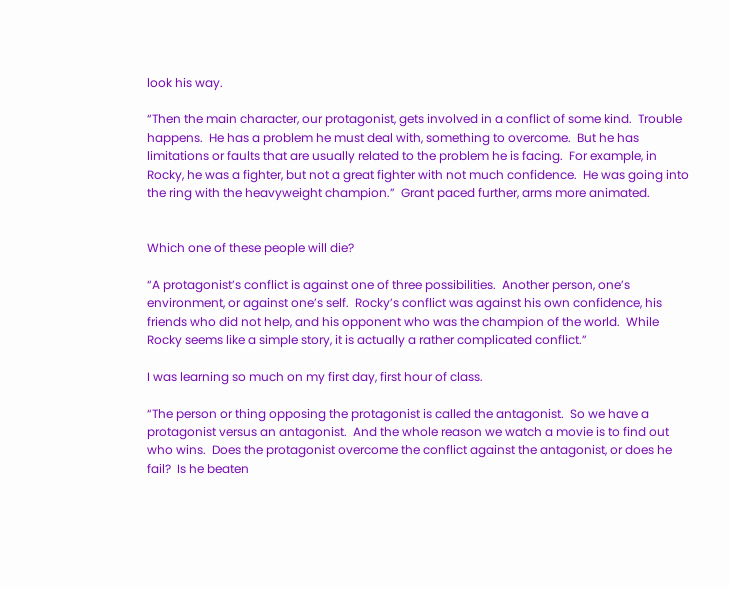look his way.

“Then the main character, our protagonist, gets involved in a conflict of some kind.  Trouble happens.  He has a problem he must deal with, something to overcome.  But he has limitations or faults that are usually related to the problem he is facing.  For example, in Rocky, he was a fighter, but not a great fighter with not much confidence.  He was going into the ring with the heavyweight champion.”  Grant paced further, arms more animated.


Which one of these people will die?

“A protagonist’s conflict is against one of three possibilities.  Another person, one’s environment, or against one’s self.  Rocky’s conflict was against his own confidence, his friends who did not help, and his opponent who was the champion of the world.  While Rocky seems like a simple story, it is actually a rather complicated conflict.”

I was learning so much on my first day, first hour of class.

“The person or thing opposing the protagonist is called the antagonist.  So we have a protagonist versus an antagonist.  And the whole reason we watch a movie is to find out who wins.  Does the protagonist overcome the conflict against the antagonist, or does he fail?  Is he beaten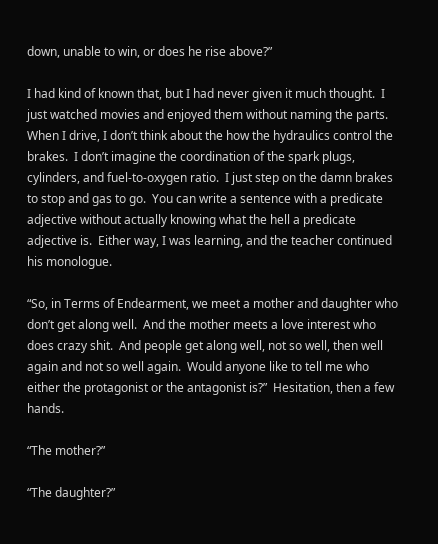down, unable to win, or does he rise above?”

I had kind of known that, but I had never given it much thought.  I just watched movies and enjoyed them without naming the parts.  When I drive, I don’t think about the how the hydraulics control the brakes.  I don’t imagine the coordination of the spark plugs, cylinders, and fuel-to-oxygen ratio.  I just step on the damn brakes to stop and gas to go.  You can write a sentence with a predicate adjective without actually knowing what the hell a predicate adjective is.  Either way, I was learning, and the teacher continued his monologue.

“So, in Terms of Endearment, we meet a mother and daughter who don’t get along well.  And the mother meets a love interest who does crazy shit.  And people get along well, not so well, then well again and not so well again.  Would anyone like to tell me who either the protagonist or the antagonist is?”  Hesitation, then a few hands.

“The mother?”

“The daughter?”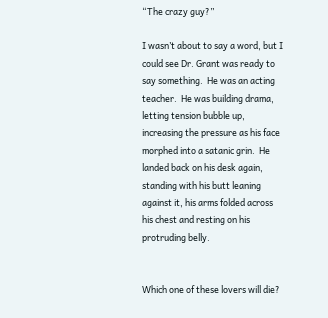“The crazy guy?”

I wasn’t about to say a word, but I could see Dr. Grant was ready to say something.  He was an acting teacher.  He was building drama, letting tension bubble up, increasing the pressure as his face morphed into a satanic grin.  He landed back on his desk again, standing with his butt leaning against it, his arms folded across his chest and resting on his protruding belly.


Which one of these lovers will die?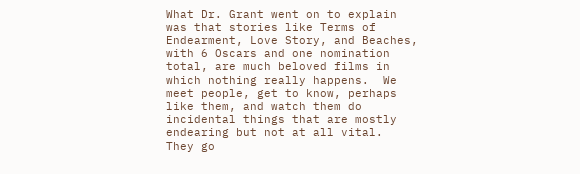What Dr. Grant went on to explain was that stories like Terms of Endearment, Love Story, and Beaches, with 6 Oscars and one nomination total, are much beloved films in which nothing really happens.  We meet people, get to know, perhaps like them, and watch them do incidental things that are mostly endearing but not at all vital.  They go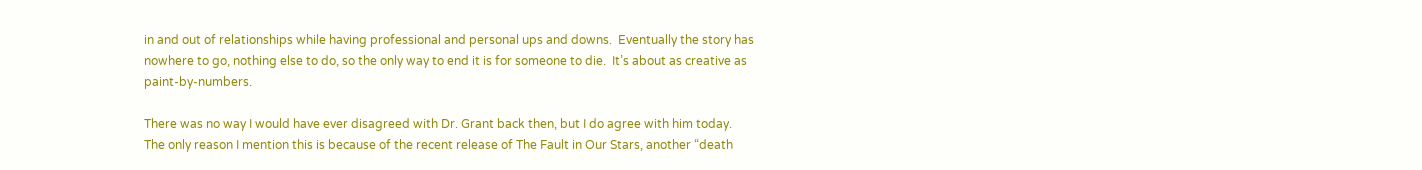in and out of relationships while having professional and personal ups and downs.  Eventually the story has nowhere to go, nothing else to do, so the only way to end it is for someone to die.  It’s about as creative as paint-by-numbers.

There was no way I would have ever disagreed with Dr. Grant back then, but I do agree with him today.  The only reason I mention this is because of the recent release of The Fault in Our Stars, another “death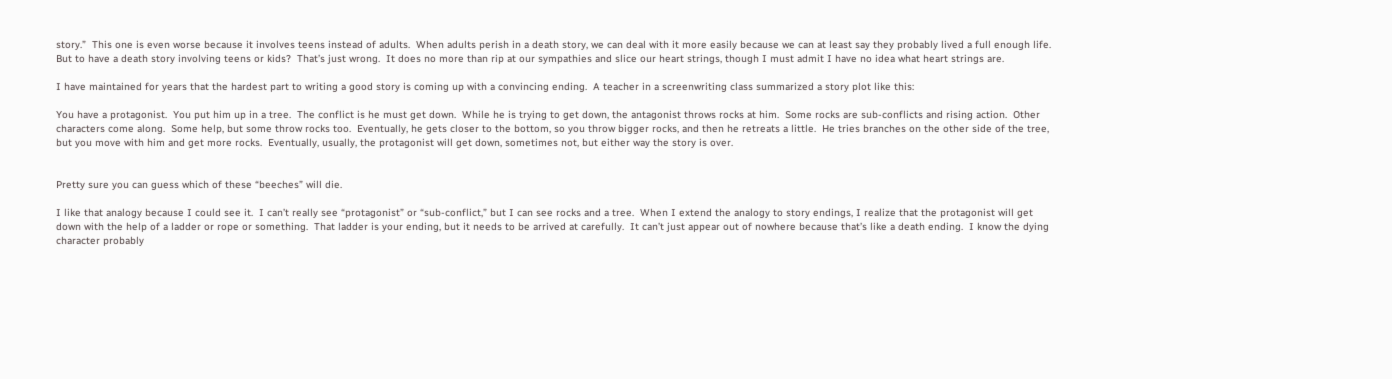story.”  This one is even worse because it involves teens instead of adults.  When adults perish in a death story, we can deal with it more easily because we can at least say they probably lived a full enough life.  But to have a death story involving teens or kids?  That’s just wrong.  It does no more than rip at our sympathies and slice our heart strings, though I must admit I have no idea what heart strings are.

I have maintained for years that the hardest part to writing a good story is coming up with a convincing ending.  A teacher in a screenwriting class summarized a story plot like this:

You have a protagonist.  You put him up in a tree.  The conflict is he must get down.  While he is trying to get down, the antagonist throws rocks at him.  Some rocks are sub-conflicts and rising action.  Other characters come along.  Some help, but some throw rocks too.  Eventually, he gets closer to the bottom, so you throw bigger rocks, and then he retreats a little.  He tries branches on the other side of the tree, but you move with him and get more rocks.  Eventually, usually, the protagonist will get down, sometimes not, but either way the story is over.


Pretty sure you can guess which of these “beeches” will die.

I like that analogy because I could see it.  I can’t really see “protagonist” or “sub-conflict,” but I can see rocks and a tree.  When I extend the analogy to story endings, I realize that the protagonist will get down with the help of a ladder or rope or something.  That ladder is your ending, but it needs to be arrived at carefully.  It can’t just appear out of nowhere because that’s like a death ending.  I know the dying character probably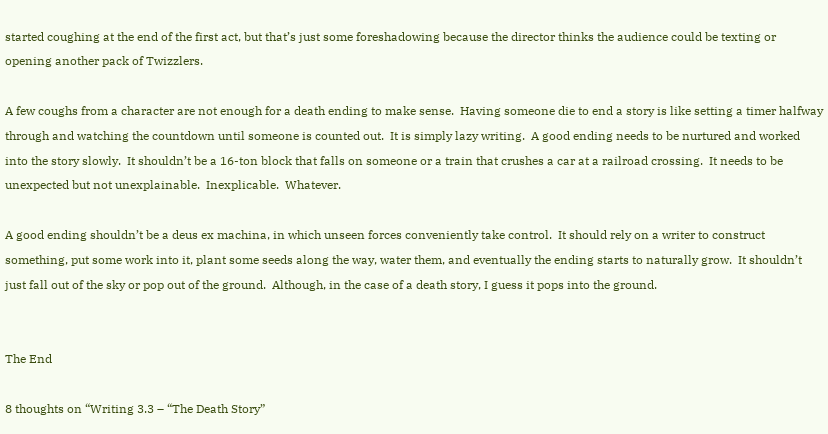started coughing at the end of the first act, but that’s just some foreshadowing because the director thinks the audience could be texting or opening another pack of Twizzlers.

A few coughs from a character are not enough for a death ending to make sense.  Having someone die to end a story is like setting a timer halfway through and watching the countdown until someone is counted out.  It is simply lazy writing.  A good ending needs to be nurtured and worked into the story slowly.  It shouldn’t be a 16-ton block that falls on someone or a train that crushes a car at a railroad crossing.  It needs to be unexpected but not unexplainable.  Inexplicable.  Whatever.

A good ending shouldn’t be a deus ex machina, in which unseen forces conveniently take control.  It should rely on a writer to construct something, put some work into it, plant some seeds along the way, water them, and eventually the ending starts to naturally grow.  It shouldn’t just fall out of the sky or pop out of the ground.  Although, in the case of a death story, I guess it pops into the ground.


The End

8 thoughts on “Writing 3.3 – “The Death Story”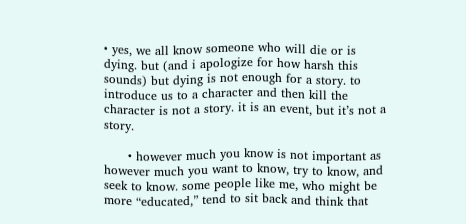• yes, we all know someone who will die or is dying. but (and i apologize for how harsh this sounds) but dying is not enough for a story. to introduce us to a character and then kill the character is not a story. it is an event, but it’s not a story.

      • however much you know is not important as however much you want to know, try to know, and seek to know. some people like me, who might be more “educated,” tend to sit back and think that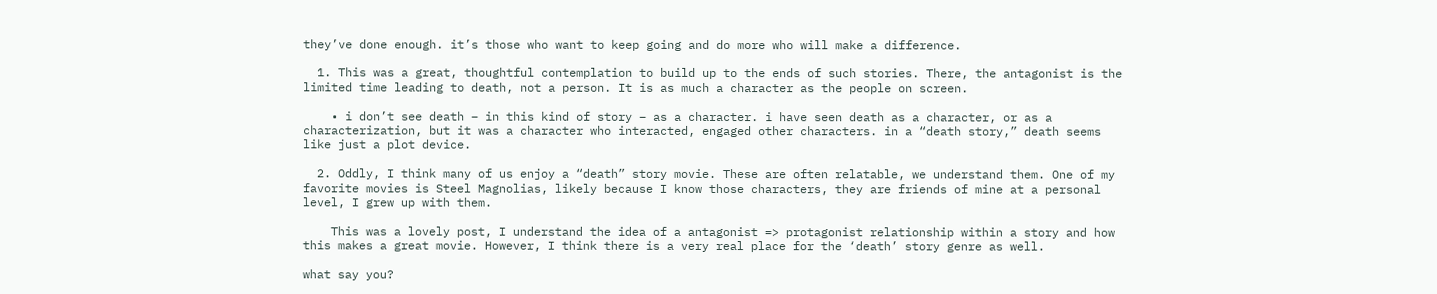they’ve done enough. it’s those who want to keep going and do more who will make a difference.

  1. This was a great, thoughtful contemplation to build up to the ends of such stories. There, the antagonist is the limited time leading to death, not a person. It is as much a character as the people on screen.

    • i don’t see death – in this kind of story – as a character. i have seen death as a character, or as a characterization, but it was a character who interacted, engaged other characters. in a “death story,” death seems like just a plot device.

  2. Oddly, I think many of us enjoy a “death” story movie. These are often relatable, we understand them. One of my favorite movies is Steel Magnolias, likely because I know those characters, they are friends of mine at a personal level, I grew up with them.

    This was a lovely post, I understand the idea of a antagonist => protagonist relationship within a story and how this makes a great movie. However, I think there is a very real place for the ‘death’ story genre as well.

what say you?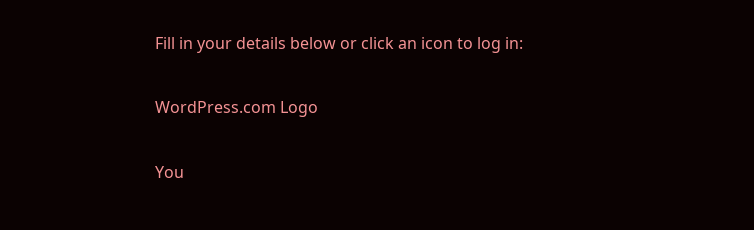Fill in your details below or click an icon to log in:

WordPress.com Logo

You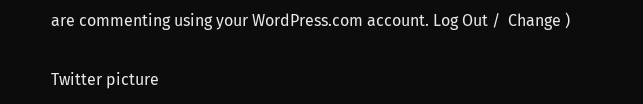are commenting using your WordPress.com account. Log Out /  Change )

Twitter picture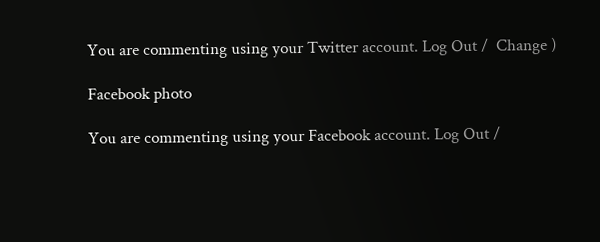You are commenting using your Twitter account. Log Out /  Change )

Facebook photo

You are commenting using your Facebook account. Log Out /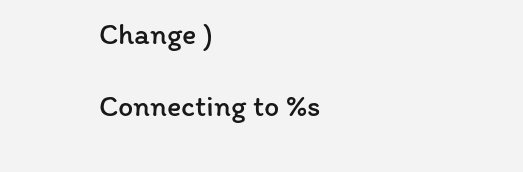Change )

Connecting to %s